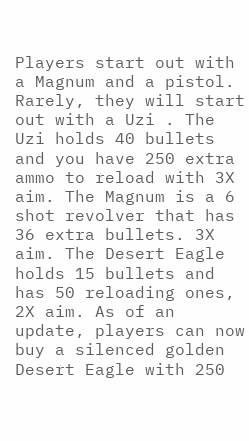Players start out with a Magnum and a pistol. Rarely, they will start out with a Uzi . The Uzi holds 40 bullets and you have 250 extra ammo to reload with 3X aim. The Magnum is a 6 shot revolver that has 36 extra bullets. 3X aim. The Desert Eagle holds 15 bullets and has 50 reloading ones, 2X aim. As of an update, players can now buy a silenced golden Desert Eagle with 250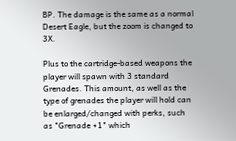BP. The damage is the same as a normal Desert Eagle, but the zoom is changed to 3X.

Plus to the cartridge-based weapons the player will spawn with 3 standard Grenades. This amount, as well as the type of grenades the player will hold can be enlarged/changed with perks, such as "Grenade +1" which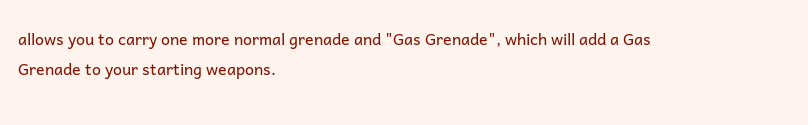allows you to carry one more normal grenade and "Gas Grenade", which will add a Gas Grenade to your starting weapons.